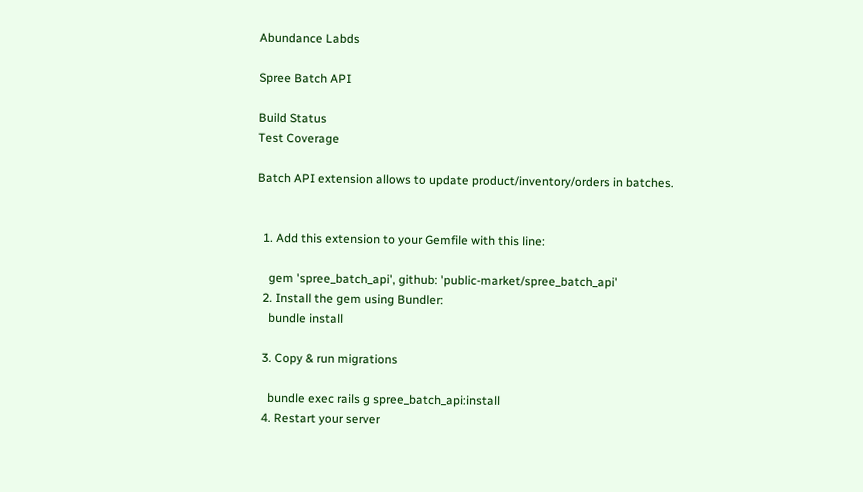Abundance Labds

Spree Batch API

Build Status
Test Coverage

Batch API extension allows to update product/inventory/orders in batches.


  1. Add this extension to your Gemfile with this line:

    gem 'spree_batch_api', github: 'public-market/spree_batch_api'
  2. Install the gem using Bundler:
    bundle install

  3. Copy & run migrations

    bundle exec rails g spree_batch_api:install
  4. Restart your server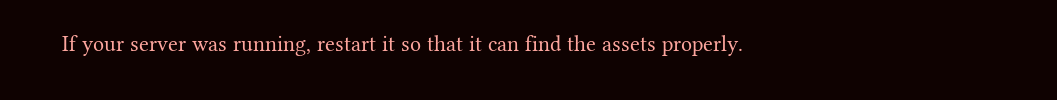If your server was running, restart it so that it can find the assets properly.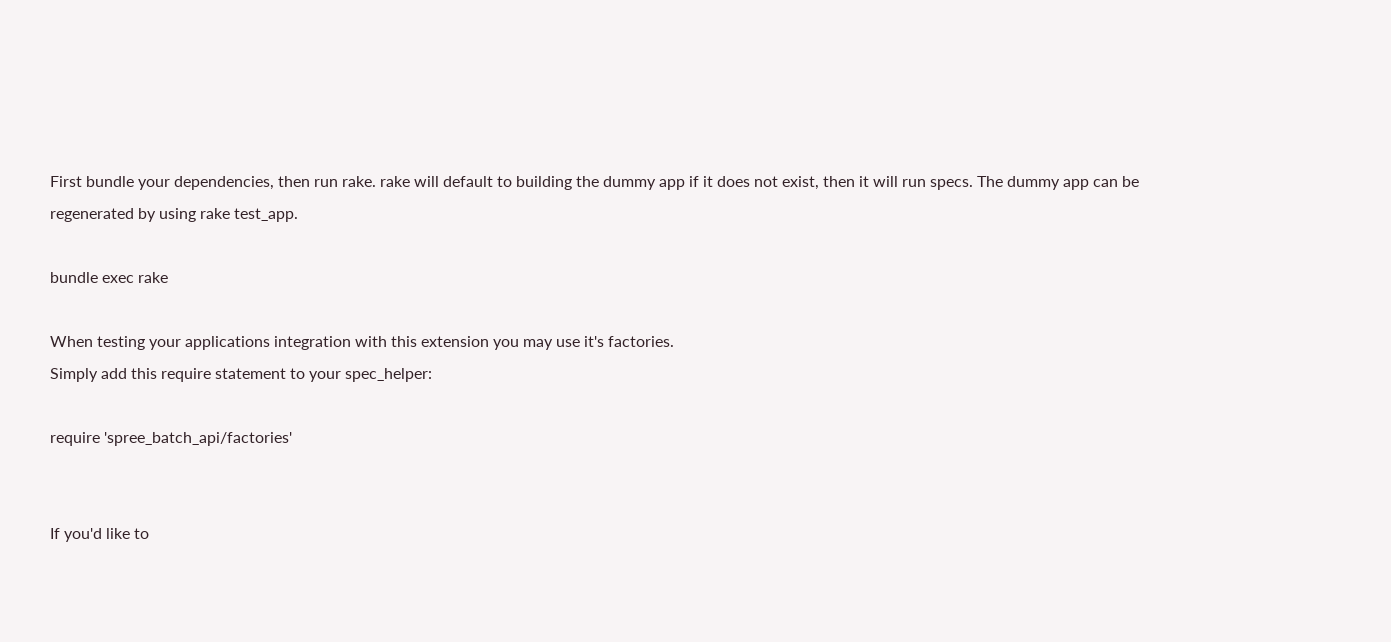First bundle your dependencies, then run rake. rake will default to building the dummy app if it does not exist, then it will run specs. The dummy app can be regenerated by using rake test_app.

bundle exec rake

When testing your applications integration with this extension you may use it's factories.
Simply add this require statement to your spec_helper:

require 'spree_batch_api/factories'


If you'd like to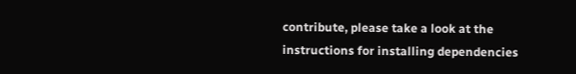contribute, please take a look at the
instructions for installing dependencies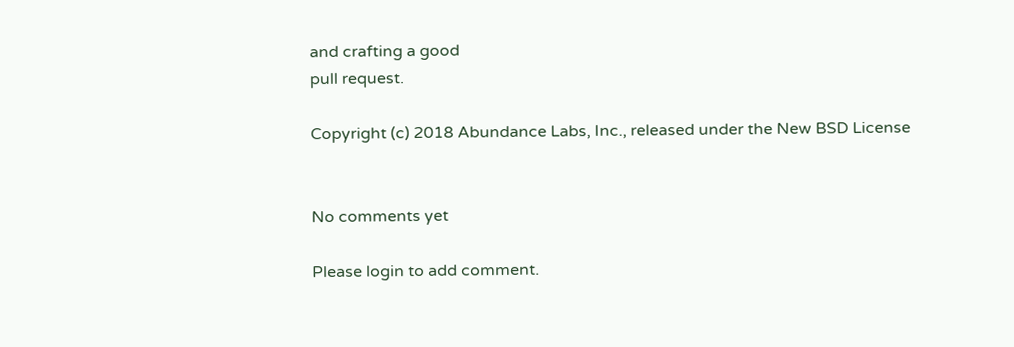and crafting a good
pull request.

Copyright (c) 2018 Abundance Labs, Inc., released under the New BSD License


No comments yet

Please login to add comment.